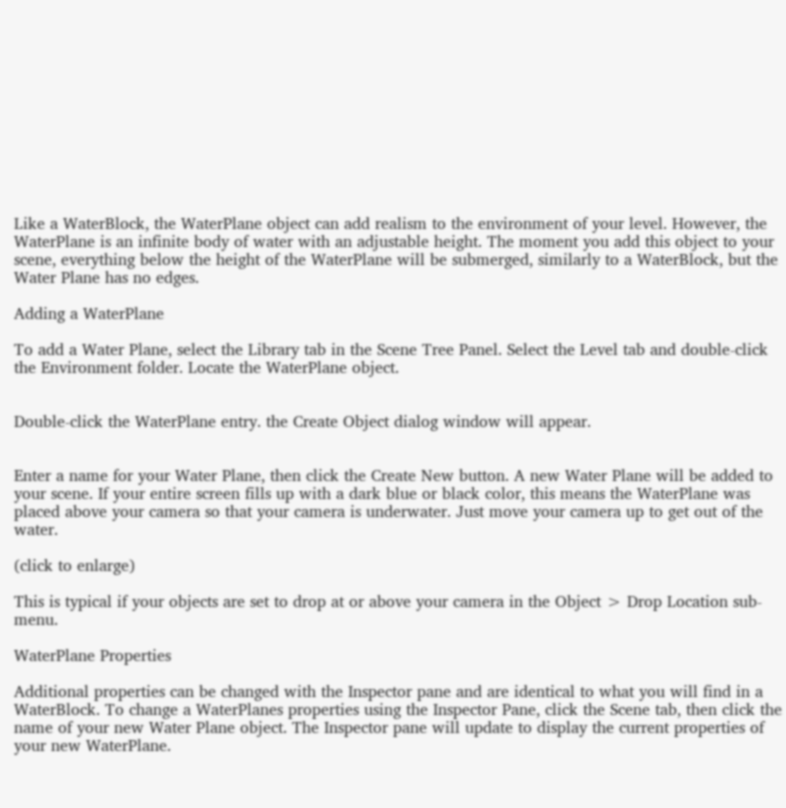Like a WaterBlock, the WaterPlane object can add realism to the environment of your level. However, the WaterPlane is an infinite body of water with an adjustable height. The moment you add this object to your scene, everything below the height of the WaterPlane will be submerged, similarly to a WaterBlock, but the Water Plane has no edges.

Adding a WaterPlane

To add a Water Plane, select the Library tab in the Scene Tree Panel. Select the Level tab and double-click the Environment folder. Locate the WaterPlane object.


Double-click the WaterPlane entry. the Create Object dialog window will appear.


Enter a name for your Water Plane, then click the Create New button. A new Water Plane will be added to your scene. If your entire screen fills up with a dark blue or black color, this means the WaterPlane was placed above your camera so that your camera is underwater. Just move your camera up to get out of the water.

(click to enlarge)

This is typical if your objects are set to drop at or above your camera in the Object > Drop Location sub-menu.

WaterPlane Properties

Additional properties can be changed with the Inspector pane and are identical to what you will find in a WaterBlock. To change a WaterPlanes properties using the Inspector Pane, click the Scene tab, then click the name of your new Water Plane object. The Inspector pane will update to display the current properties of your new WaterPlane.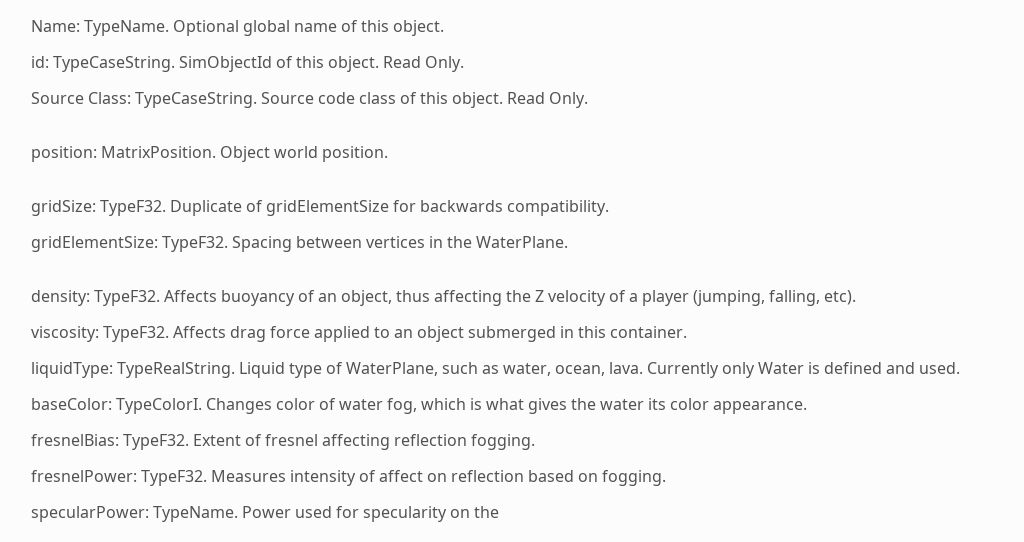Name: TypeName. Optional global name of this object.

id: TypeCaseString. SimObjectId of this object. Read Only.

Source Class: TypeCaseString. Source code class of this object. Read Only.


position: MatrixPosition. Object world position.


gridSize: TypeF32. Duplicate of gridElementSize for backwards compatibility.

gridElementSize: TypeF32. Spacing between vertices in the WaterPlane.


density: TypeF32. Affects buoyancy of an object, thus affecting the Z velocity of a player (jumping, falling, etc).

viscosity: TypeF32. Affects drag force applied to an object submerged in this container.

liquidType: TypeRealString. Liquid type of WaterPlane, such as water, ocean, lava. Currently only Water is defined and used.

baseColor: TypeColorI. Changes color of water fog, which is what gives the water its color appearance.

fresnelBias: TypeF32. Extent of fresnel affecting reflection fogging.

fresnelPower: TypeF32. Measures intensity of affect on reflection based on fogging.

specularPower: TypeName. Power used for specularity on the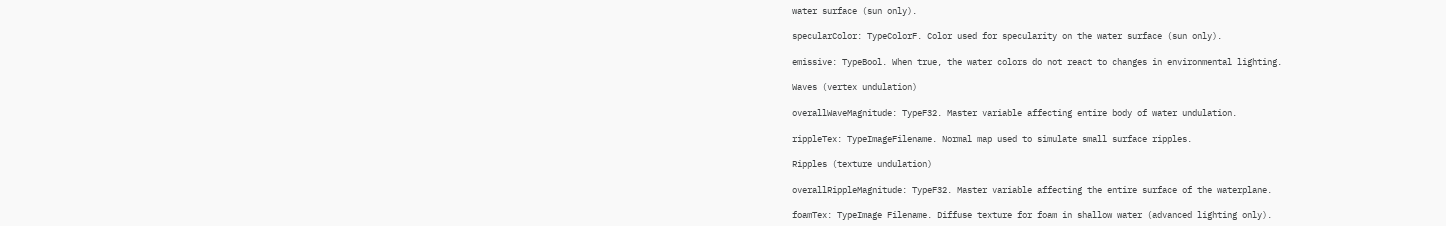water surface (sun only).

specularColor: TypeColorF. Color used for specularity on the water surface (sun only).

emissive: TypeBool. When true, the water colors do not react to changes in environmental lighting.

Waves (vertex undulation)

overallWaveMagnitude: TypeF32. Master variable affecting entire body of water undulation.

rippleTex: TypeImageFilename. Normal map used to simulate small surface ripples.

Ripples (texture undulation)

overallRippleMagnitude: TypeF32. Master variable affecting the entire surface of the waterplane.

foamTex: TypeImage Filename. Diffuse texture for foam in shallow water (advanced lighting only).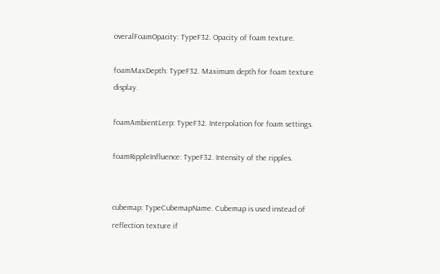overalFoamOpacity: TypeF32. Opacity of foam texture.

foamMaxDepth: TypeF32. Maximum depth for foam texture display.

foamAmbientLerp: TypeF32. Interpolation for foam settings.

foamRippleInfluence: TypeF32. Intensity of the ripples.


cubemap: TypeCubemapName. Cubemap is used instead of reflection texture if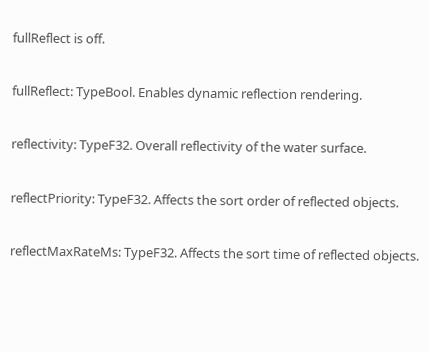fullReflect is off.

fullReflect: TypeBool. Enables dynamic reflection rendering.

reflectivity: TypeF32. Overall reflectivity of the water surface.

reflectPriority: TypeF32. Affects the sort order of reflected objects.

reflectMaxRateMs: TypeF32. Affects the sort time of reflected objects.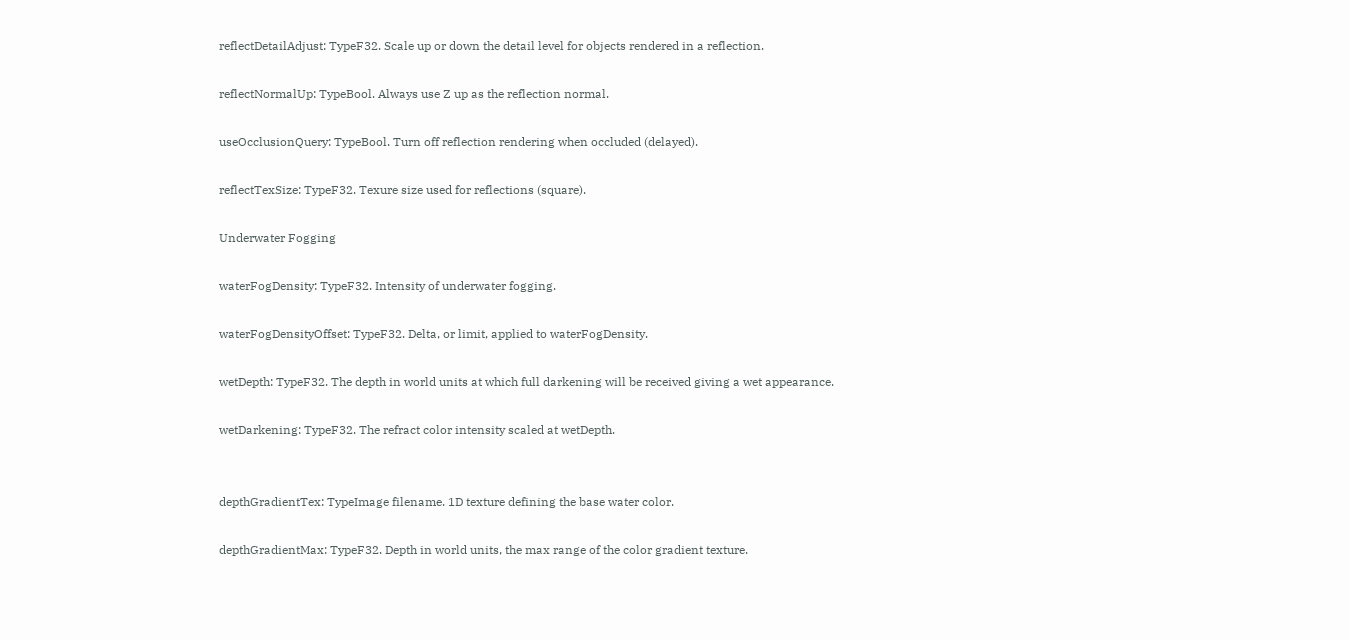reflectDetailAdjust: TypeF32. Scale up or down the detail level for objects rendered in a reflection.

reflectNormalUp: TypeBool. Always use Z up as the reflection normal.

useOcclusionQuery: TypeBool. Turn off reflection rendering when occluded (delayed).

reflectTexSize: TypeF32. Texure size used for reflections (square).

Underwater Fogging

waterFogDensity: TypeF32. Intensity of underwater fogging.

waterFogDensityOffset: TypeF32. Delta, or limit, applied to waterFogDensity.

wetDepth: TypeF32. The depth in world units at which full darkening will be received giving a wet appearance.

wetDarkening: TypeF32. The refract color intensity scaled at wetDepth.


depthGradientTex: TypeImage filename. 1D texture defining the base water color.

depthGradientMax: TypeF32. Depth in world units, the max range of the color gradient texture.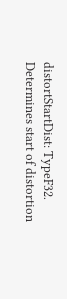distortStartDist: TypeF32. Determines start of distortion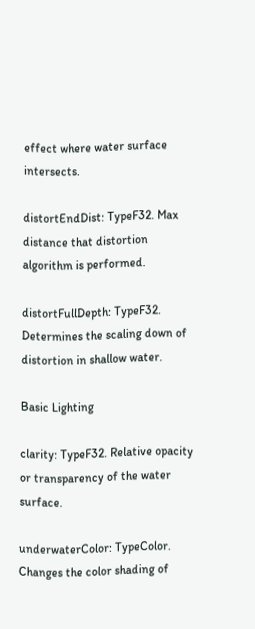effect where water surface intersects.

distortEndDist: TypeF32. Max distance that distortion algorithm is performed.

distortFullDepth: TypeF32. Determines the scaling down of distortion in shallow water.

Basic Lighting

clarity: TypeF32. Relative opacity or transparency of the water surface.

underwaterColor: TypeColor. Changes the color shading of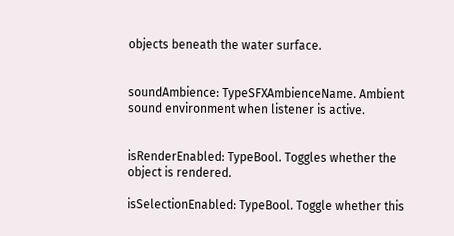objects beneath the water surface.


soundAmbience: TypeSFXAmbienceName. Ambient sound environment when listener is active.


isRenderEnabled: TypeBool. Toggles whether the object is rendered.

isSelectionEnabled: TypeBool. Toggle whether this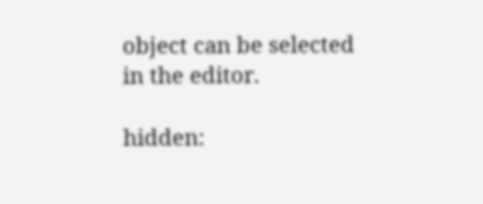object can be selected in the editor.

hidden: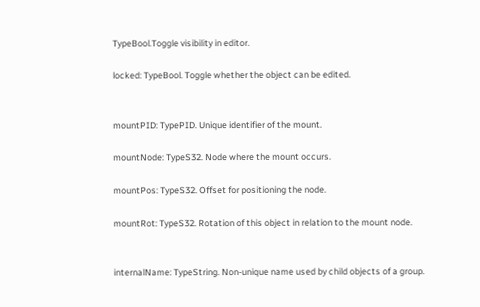TypeBool.Toggle visibility in editor.

locked: TypeBool. Toggle whether the object can be edited.


mountPID: TypePID. Unique identifier of the mount.

mountNode: TypeS32. Node where the mount occurs.

mountPos: TypeS32. Offset for positioning the node.

mountRot: TypeS32. Rotation of this object in relation to the mount node.


internalName: TypeString. Non-unique name used by child objects of a group.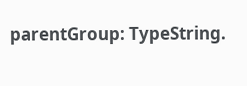parentGroup: TypeString.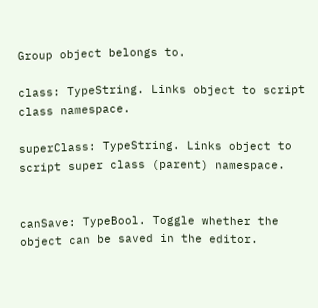Group object belongs to.

class: TypeString. Links object to script class namespace.

superClass: TypeString. Links object to script super class (parent) namespace.


canSave: TypeBool. Toggle whether the object can be saved in the editor.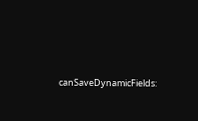canSaveDynamicFields: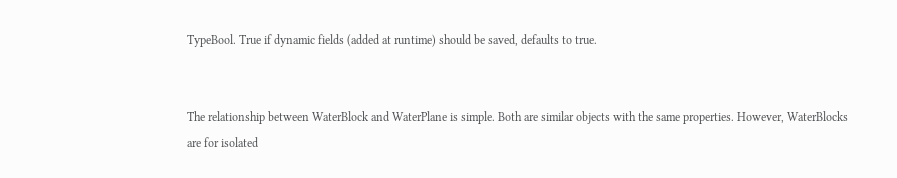TypeBool. True if dynamic fields (added at runtime) should be saved, defaults to true.


The relationship between WaterBlock and WaterPlane is simple. Both are similar objects with the same properties. However, WaterBlocks are for isolated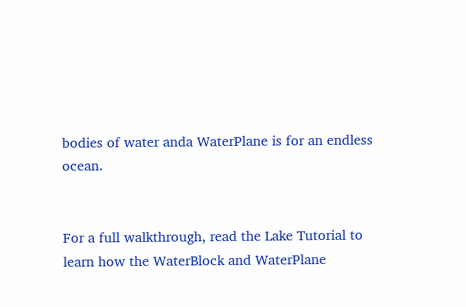bodies of water anda WaterPlane is for an endless ocean.


For a full walkthrough, read the Lake Tutorial to learn how the WaterBlock and WaterPlane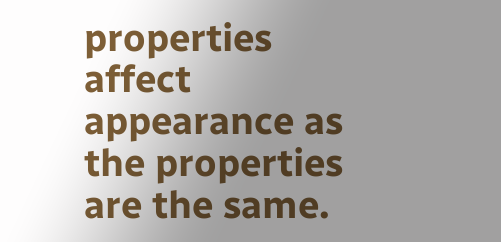properties affect appearance as the properties are the same.